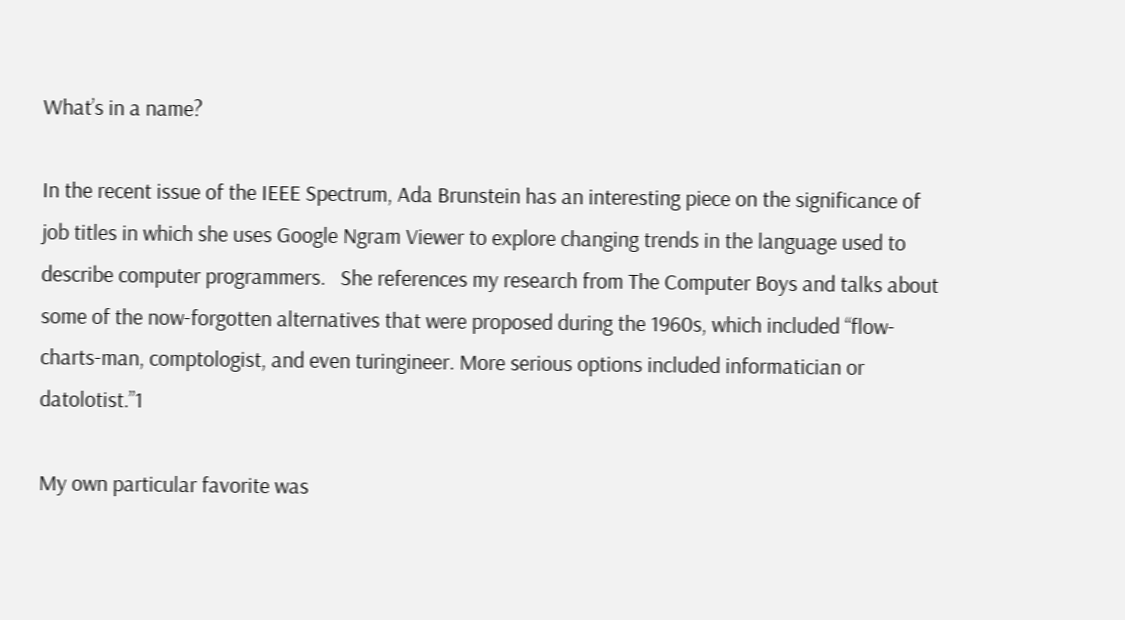What’s in a name?

In the recent issue of the IEEE Spectrum, Ada Brunstein has an interesting piece on the significance of job titles in which she uses Google Ngram Viewer to explore changing trends in the language used to describe computer programmers.   She references my research from The Computer Boys and talks about some of the now-forgotten alternatives that were proposed during the 1960s, which included “flow-charts‑man, comptologist, and even turingineer. More serious options included informatician or datolotist.”1

My own particular favorite was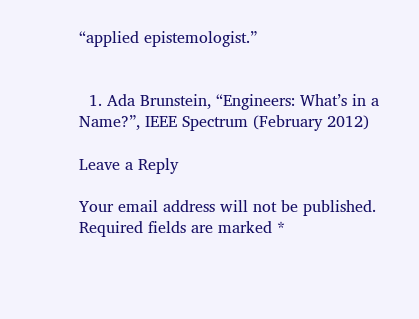“applied epistemologist.”


  1. Ada Brunstein, “Engineers: What’s in a Name?”, IEEE Spectrum (February 2012)

Leave a Reply

Your email address will not be published. Required fields are marked *